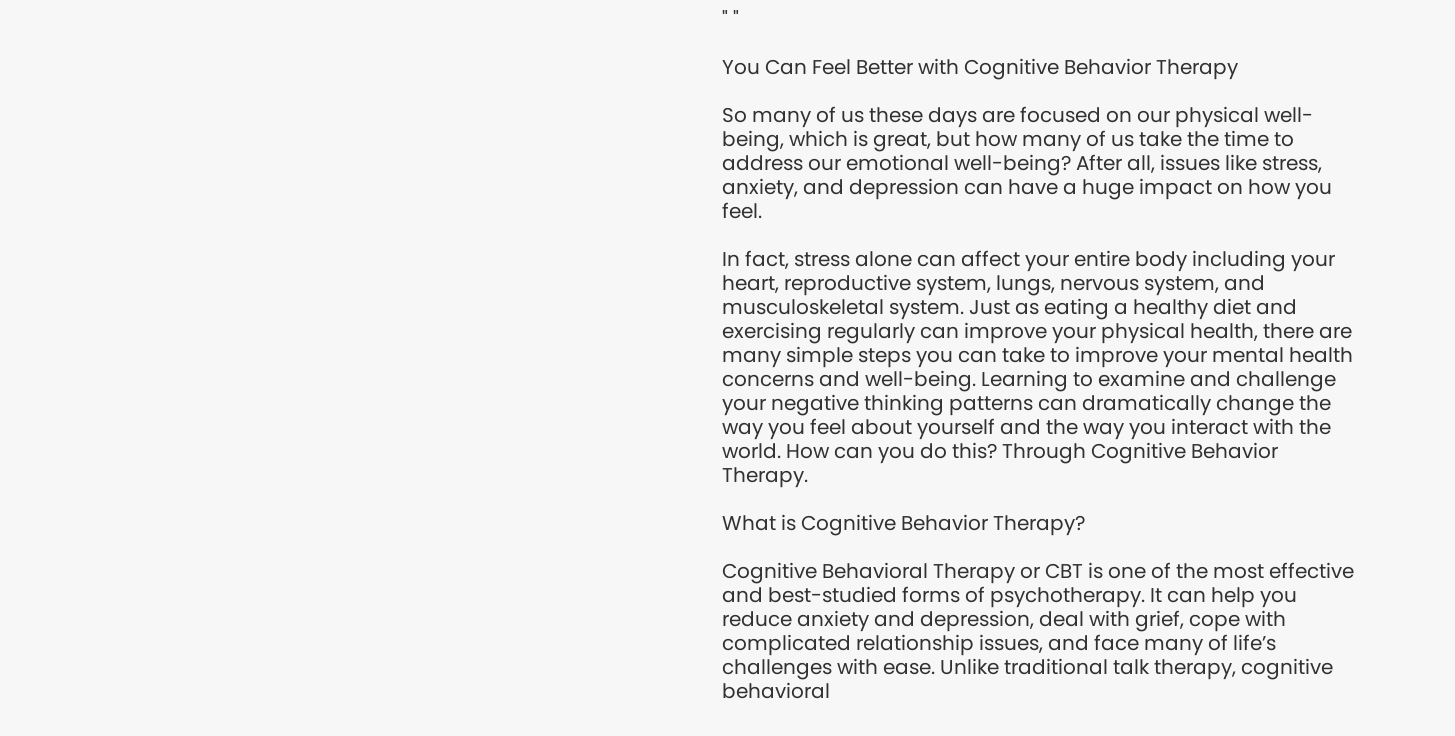" "

You Can Feel Better with Cognitive Behavior Therapy

So many of us these days are focused on our physical well-being, which is great, but how many of us take the time to address our emotional well-being? After all, issues like stress, anxiety, and depression can have a huge impact on how you feel.

In fact, stress alone can affect your entire body including your heart, reproductive system, lungs, nervous system, and musculoskeletal system. Just as eating a healthy diet and exercising regularly can improve your physical health, there are many simple steps you can take to improve your mental health concerns and well-being. Learning to examine and challenge your negative thinking patterns can dramatically change the way you feel about yourself and the way you interact with the world. How can you do this? Through Cognitive Behavior Therapy.

What is Cognitive Behavior Therapy?

Cognitive Behavioral Therapy or CBT is one of the most effective and best-studied forms of psychotherapy. It can help you reduce anxiety and depression, deal with grief, cope with complicated relationship issues, and face many of life’s challenges with ease. Unlike traditional talk therapy, cognitive behavioral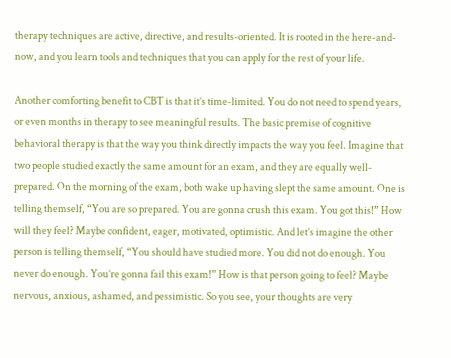therapy techniques are active, directive, and results-oriented. It is rooted in the here-and-now, and you learn tools and techniques that you can apply for the rest of your life.

Another comforting benefit to CBT is that it’s time-limited. You do not need to spend years, or even months in therapy to see meaningful results. The basic premise of cognitive behavioral therapy is that the way you think directly impacts the way you feel. Imagine that two people studied exactly the same amount for an exam, and they are equally well-prepared. On the morning of the exam, both wake up having slept the same amount. One is telling themself, “You are so prepared. You are gonna crush this exam. You got this!” How will they feel? Maybe confident, eager, motivated, optimistic. And let’s imagine the other person is telling themself, “You should have studied more. You did not do enough. You never do enough. You’re gonna fail this exam!” How is that person going to feel? Maybe nervous, anxious, ashamed, and pessimistic. So you see, your thoughts are very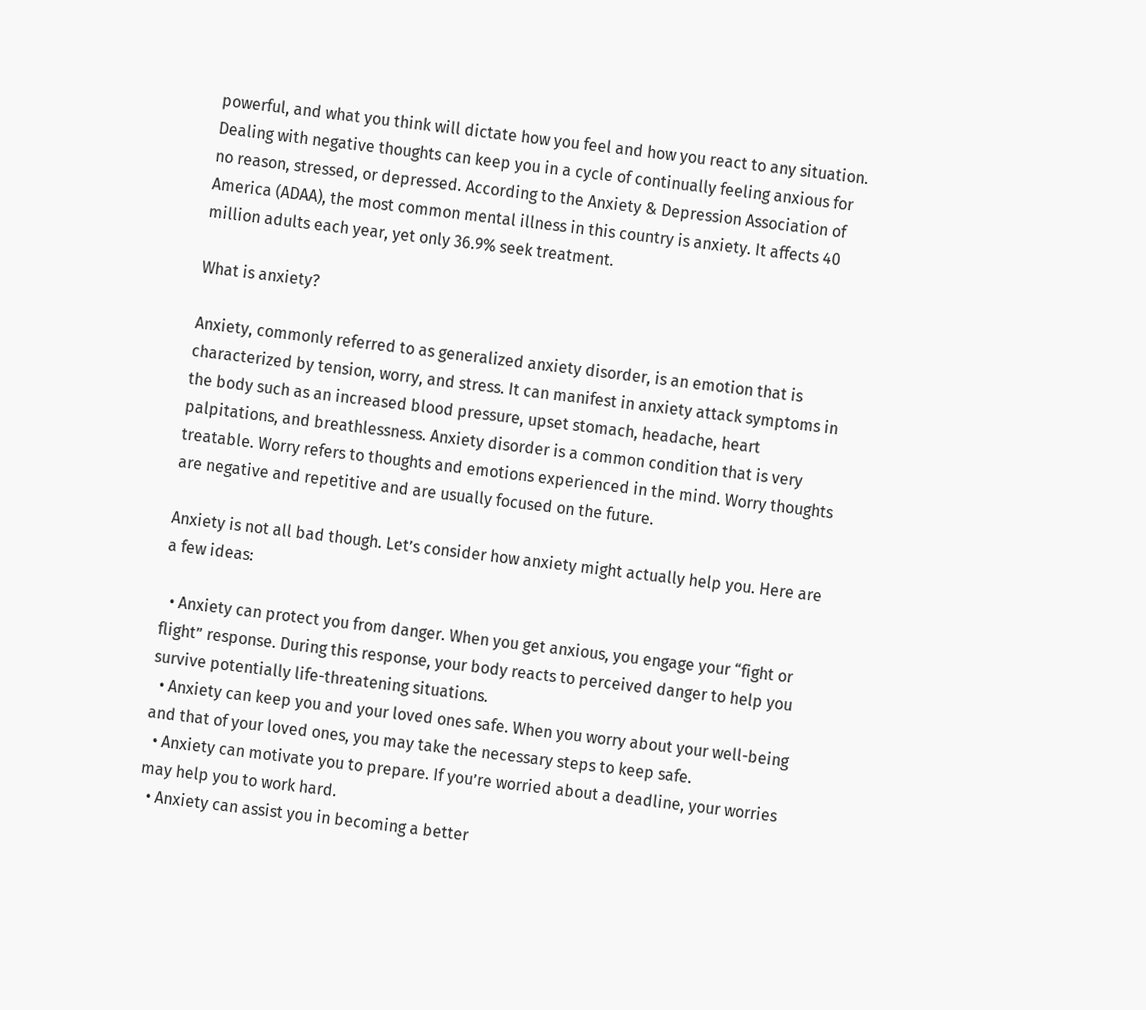powerful, and what you think will dictate how you feel and how you react to any situation. Dealing with negative thoughts can keep you in a cycle of continually feeling anxious for no reason, stressed, or depressed. According to the Anxiety & Depression Association of America (ADAA), the most common mental illness in this country is anxiety. It affects 40 million adults each year, yet only 36.9% seek treatment.

What is anxiety?

Anxiety, commonly referred to as generalized anxiety disorder, is an emotion that is characterized by tension, worry, and stress. It can manifest in anxiety attack symptoms in the body such as an increased blood pressure, upset stomach, headache, heart palpitations, and breathlessness. Anxiety disorder is a common condition that is very treatable. Worry refers to thoughts and emotions experienced in the mind. Worry thoughts are negative and repetitive and are usually focused on the future.

Anxiety is not all bad though. Let’s consider how anxiety might actually help you. Here are a few ideas:

  • Anxiety can protect you from danger. When you get anxious, you engage your “fight or flight” response. During this response, your body reacts to perceived danger to help you survive potentially life-threatening situations.
  • Anxiety can keep you and your loved ones safe. When you worry about your well-being and that of your loved ones, you may take the necessary steps to keep safe.
  • Anxiety can motivate you to prepare. If you’re worried about a deadline, your worries may help you to work hard.
  • Anxiety can assist you in becoming a better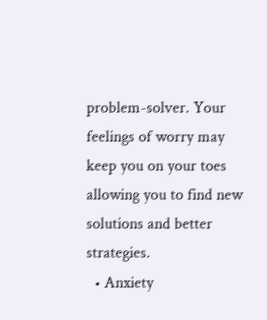problem-solver. Your feelings of worry may keep you on your toes allowing you to find new solutions and better strategies.
  • Anxiety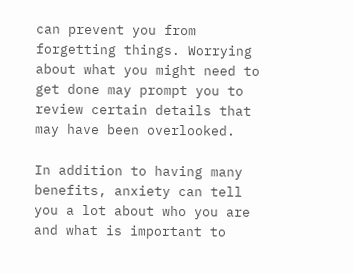can prevent you from forgetting things. Worrying about what you might need to get done may prompt you to review certain details that may have been overlooked.

In addition to having many benefits, anxiety can tell you a lot about who you are and what is important to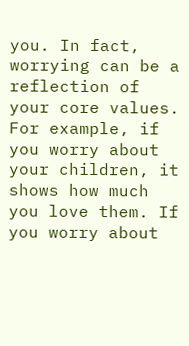you. In fact, worrying can be a reflection of your core values. For example, if you worry about your children, it shows how much you love them. If you worry about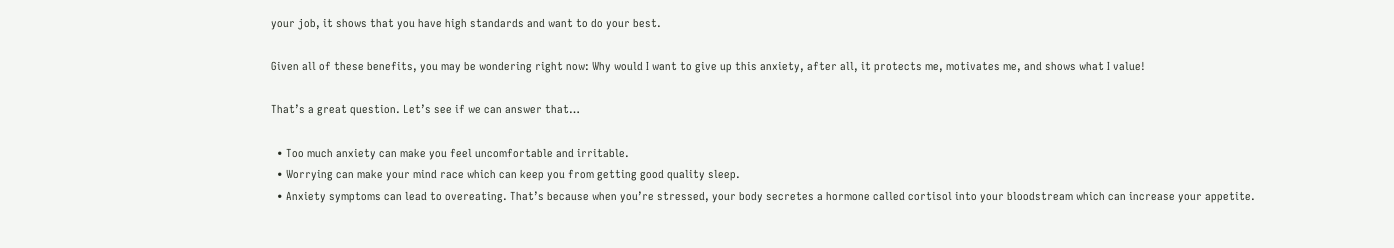your job, it shows that you have high standards and want to do your best.

Given all of these benefits, you may be wondering right now: Why would I want to give up this anxiety, after all, it protects me, motivates me, and shows what I value!

That’s a great question. Let’s see if we can answer that…

  • Too much anxiety can make you feel uncomfortable and irritable.
  • Worrying can make your mind race which can keep you from getting good quality sleep.
  • Anxiety symptoms can lead to overeating. That’s because when you’re stressed, your body secretes a hormone called cortisol into your bloodstream which can increase your appetite.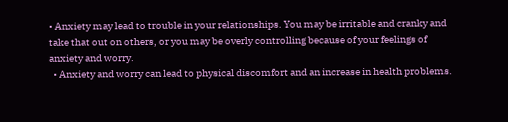• Anxiety may lead to trouble in your relationships. You may be irritable and cranky and take that out on others, or you may be overly controlling because of your feelings of anxiety and worry.
  • Anxiety and worry can lead to physical discomfort and an increase in health problems.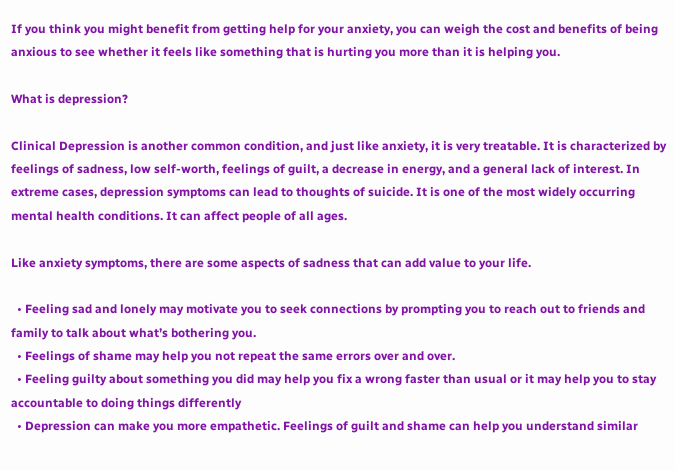If you think you might benefit from getting help for your anxiety, you can weigh the cost and benefits of being anxious to see whether it feels like something that is hurting you more than it is helping you.

What is depression?

Clinical Depression is another common condition, and just like anxiety, it is very treatable. It is characterized by feelings of sadness, low self-worth, feelings of guilt, a decrease in energy, and a general lack of interest. In extreme cases, depression symptoms can lead to thoughts of suicide. It is one of the most widely occurring mental health conditions. It can affect people of all ages.

Like anxiety symptoms, there are some aspects of sadness that can add value to your life.

  • Feeling sad and lonely may motivate you to seek connections by prompting you to reach out to friends and family to talk about what’s bothering you.
  • Feelings of shame may help you not repeat the same errors over and over.
  • Feeling guilty about something you did may help you fix a wrong faster than usual or it may help you to stay accountable to doing things differently
  • Depression can make you more empathetic. Feelings of guilt and shame can help you understand similar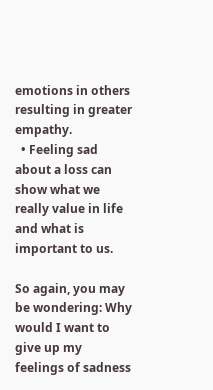emotions in others resulting in greater empathy.
  • Feeling sad about a loss can show what we really value in life and what is important to us.

So again, you may be wondering: Why would I want to give up my feelings of sadness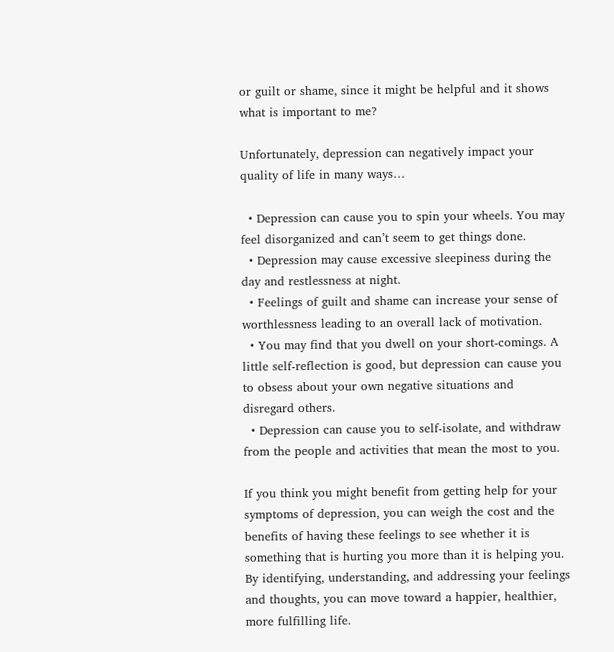or guilt or shame, since it might be helpful and it shows what is important to me?

Unfortunately, depression can negatively impact your quality of life in many ways…

  • Depression can cause you to spin your wheels. You may feel disorganized and can’t seem to get things done.
  • Depression may cause excessive sleepiness during the day and restlessness at night.
  • Feelings of guilt and shame can increase your sense of worthlessness leading to an overall lack of motivation.
  • You may find that you dwell on your short-comings. A little self-reflection is good, but depression can cause you to obsess about your own negative situations and disregard others.
  • Depression can cause you to self-isolate, and withdraw from the people and activities that mean the most to you.

If you think you might benefit from getting help for your symptoms of depression, you can weigh the cost and the benefits of having these feelings to see whether it is something that is hurting you more than it is helping you. By identifying, understanding, and addressing your feelings and thoughts, you can move toward a happier, healthier, more fulfilling life.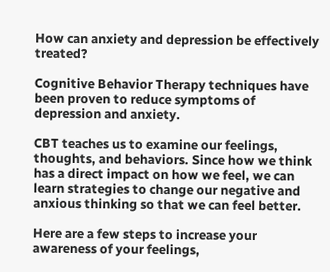How can anxiety and depression be effectively treated?

Cognitive Behavior Therapy techniques have been proven to reduce symptoms of depression and anxiety.

CBT teaches us to examine our feelings, thoughts, and behaviors. Since how we think has a direct impact on how we feel, we can learn strategies to change our negative and anxious thinking so that we can feel better.

Here are a few steps to increase your awareness of your feelings,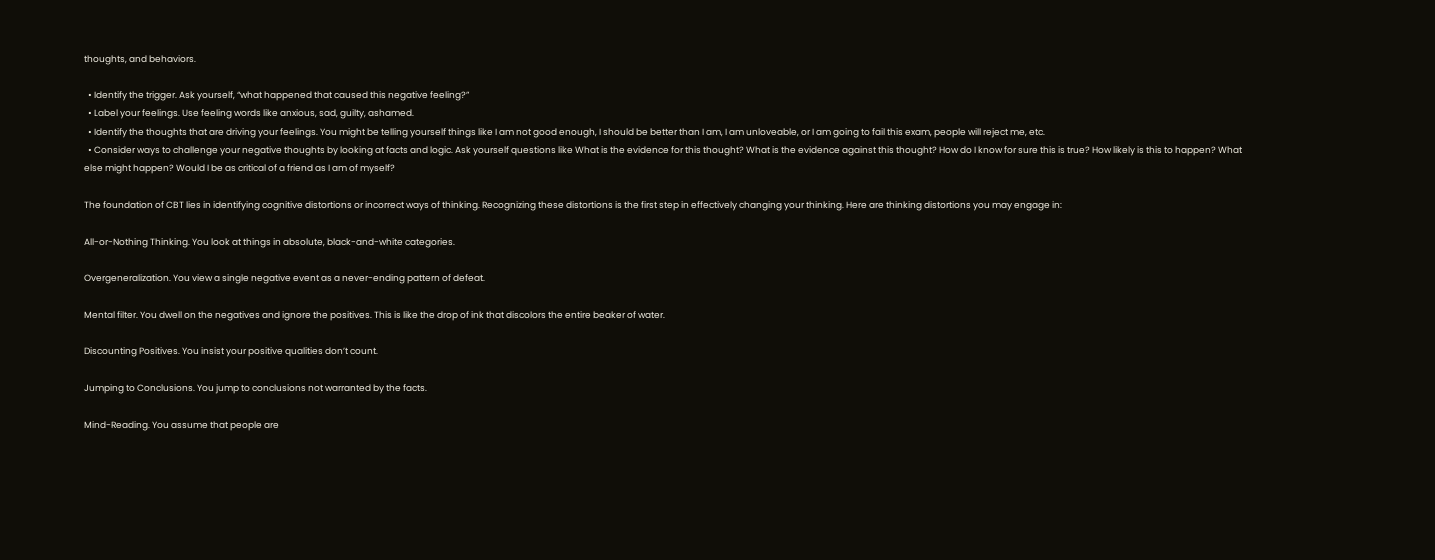thoughts, and behaviors.

  • Identify the trigger. Ask yourself, “what happened that caused this negative feeling?”
  • Label your feelings. Use feeling words like anxious, sad, guilty, ashamed.
  • Identify the thoughts that are driving your feelings. You might be telling yourself things like I am not good enough, I should be better than I am, I am unloveable, or I am going to fail this exam, people will reject me, etc.
  • Consider ways to challenge your negative thoughts by looking at facts and logic. Ask yourself questions like What is the evidence for this thought? What is the evidence against this thought? How do I know for sure this is true? How likely is this to happen? What else might happen? Would I be as critical of a friend as I am of myself?

The foundation of CBT lies in identifying cognitive distortions or incorrect ways of thinking. Recognizing these distortions is the first step in effectively changing your thinking. Here are thinking distortions you may engage in:

All-or-Nothing Thinking. You look at things in absolute, black-and-white categories.

Overgeneralization. You view a single negative event as a never-ending pattern of defeat.

Mental filter. You dwell on the negatives and ignore the positives. This is like the drop of ink that discolors the entire beaker of water.

Discounting Positives. You insist your positive qualities don’t count.

Jumping to Conclusions. You jump to conclusions not warranted by the facts.

Mind-Reading. You assume that people are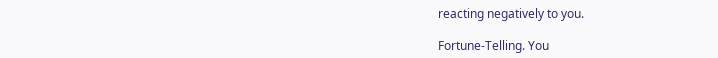reacting negatively to you.

Fortune-Telling. You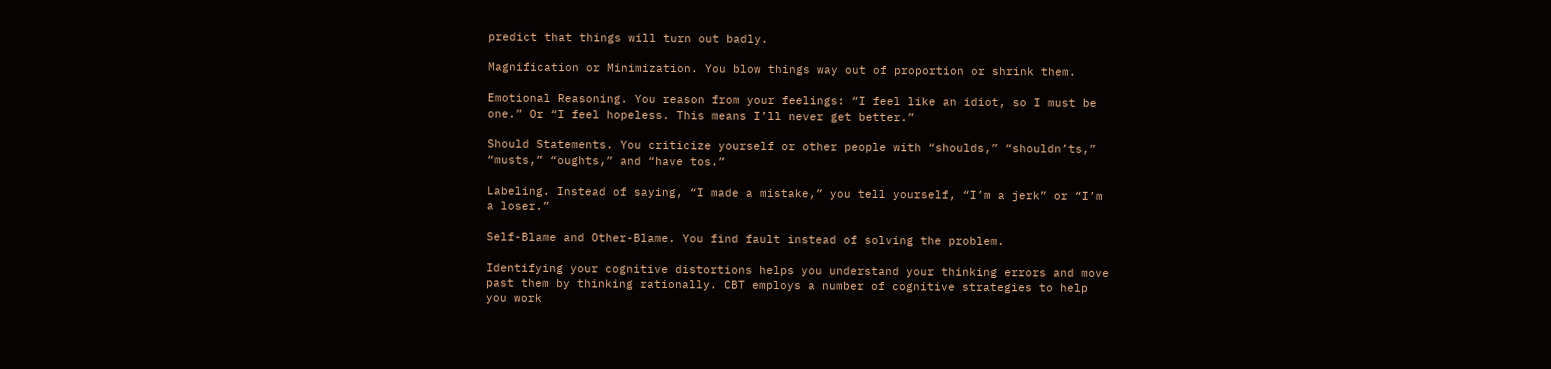predict that things will turn out badly.

Magnification or Minimization. You blow things way out of proportion or shrink them.

Emotional Reasoning. You reason from your feelings: “I feel like an idiot, so I must be one.” Or “I feel hopeless. This means I’ll never get better.”

Should Statements. You criticize yourself or other people with “shoulds,” “shouldn’ts,” “musts,” “oughts,” and “have tos.”

Labeling. Instead of saying, “I made a mistake,” you tell yourself, “I’m a jerk” or “I’m a loser.”

Self-Blame and Other-Blame. You find fault instead of solving the problem.

Identifying your cognitive distortions helps you understand your thinking errors and move past them by thinking rationally. CBT employs a number of cognitive strategies to help you work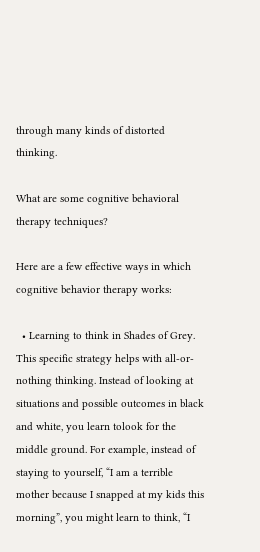through many kinds of distorted thinking.

What are some cognitive behavioral therapy techniques?

Here are a few effective ways in which cognitive behavior therapy works:

  • Learning to think in Shades of Grey. This specific strategy helps with all-or-nothing thinking. Instead of looking at situations and possible outcomes in black and white, you learn tolook for the middle ground. For example, instead of staying to yourself, “I am a terrible mother because I snapped at my kids this morning”, you might learn to think, “I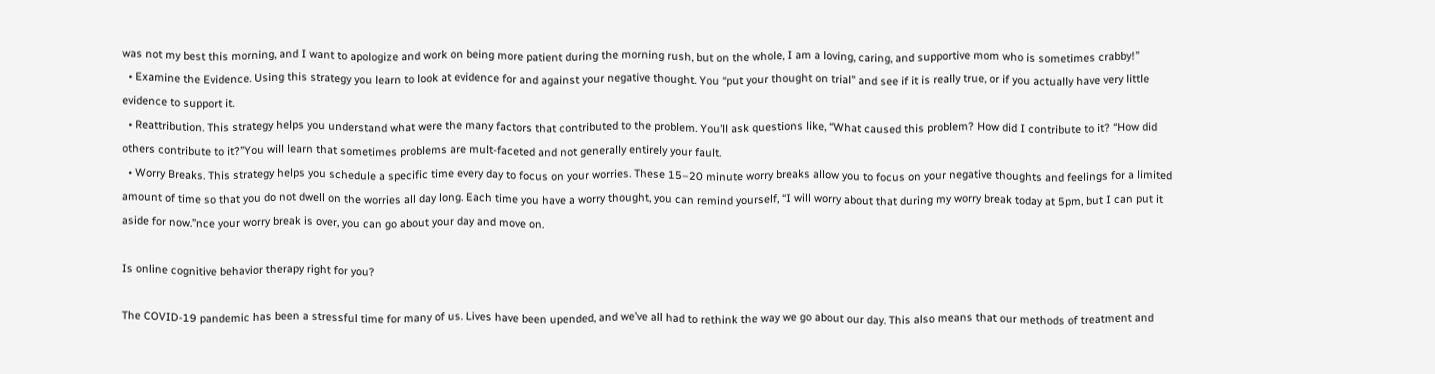was not my best this morning, and I want to apologize and work on being more patient during the morning rush, but on the whole, I am a loving, caring, and supportive mom who is sometimes crabby!”
  • Examine the Evidence. Using this strategy you learn to look at evidence for and against your negative thought. You “put your thought on trial” and see if it is really true, or if you actually have very little evidence to support it.
  • Reattribution. This strategy helps you understand what were the many factors that contributed to the problem. You’ll ask questions like, “What caused this problem? How did I contribute to it? “How did others contribute to it?”You will learn that sometimes problems are mult-faceted and not generally entirely your fault.
  • Worry Breaks. This strategy helps you schedule a specific time every day to focus on your worries. These 15–20 minute worry breaks allow you to focus on your negative thoughts and feelings for a limited amount of time so that you do not dwell on the worries all day long. Each time you have a worry thought, you can remind yourself, “I will worry about that during my worry break today at 5pm, but I can put it aside for now.”nce your worry break is over, you can go about your day and move on.

Is online cognitive behavior therapy right for you?

The COVID-19 pandemic has been a stressful time for many of us. Lives have been upended, and we’ve all had to rethink the way we go about our day. This also means that our methods of treatment and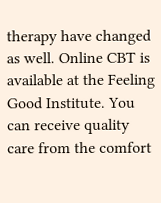therapy have changed as well. Online CBT is available at the Feeling Good Institute. You can receive quality care from the comfort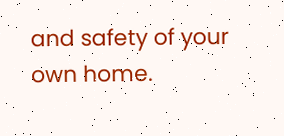and safety of your own home.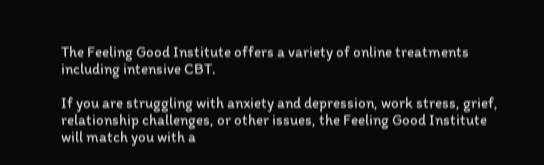The Feeling Good Institute offers a variety of online treatments including intensive CBT.

If you are struggling with anxiety and depression, work stress, grief, relationship challenges, or other issues, the Feeling Good Institute will match you with a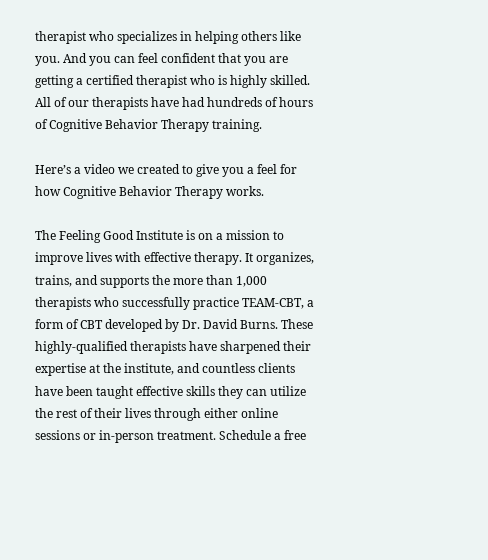therapist who specializes in helping others like you. And you can feel confident that you are getting a certified therapist who is highly skilled. All of our therapists have had hundreds of hours of Cognitive Behavior Therapy training.

Here’s a video we created to give you a feel for how Cognitive Behavior Therapy works.

The Feeling Good Institute is on a mission to improve lives with effective therapy. It organizes, trains, and supports the more than 1,000 therapists who successfully practice TEAM-CBT, a form of CBT developed by Dr. David Burns. These highly-qualified therapists have sharpened their expertise at the institute, and countless clients have been taught effective skills they can utilize the rest of their lives through either online sessions or in-person treatment. Schedule a free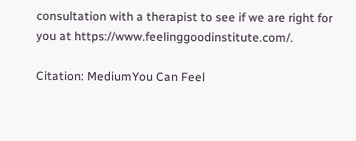consultation with a therapist to see if we are right for you at https://www.feelinggoodinstitute.com/.

Citation: MediumYou Can Feel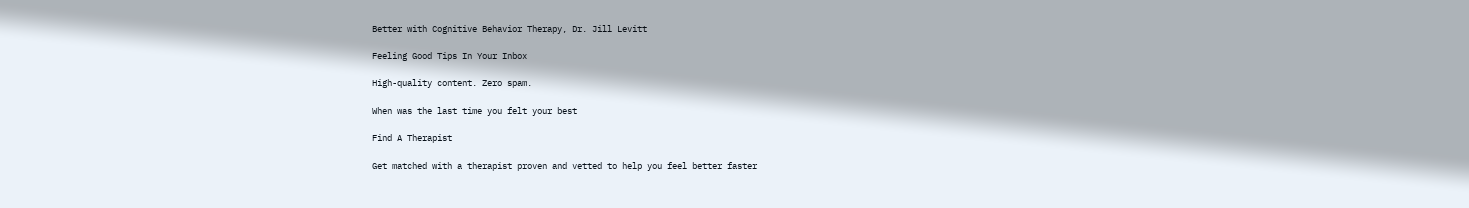Better with Cognitive Behavior Therapy, Dr. Jill Levitt

Feeling Good Tips In Your Inbox

High-quality content. Zero spam.

When was the last time you felt your best

Find A Therapist

Get matched with a therapist proven and vetted to help you feel better faster